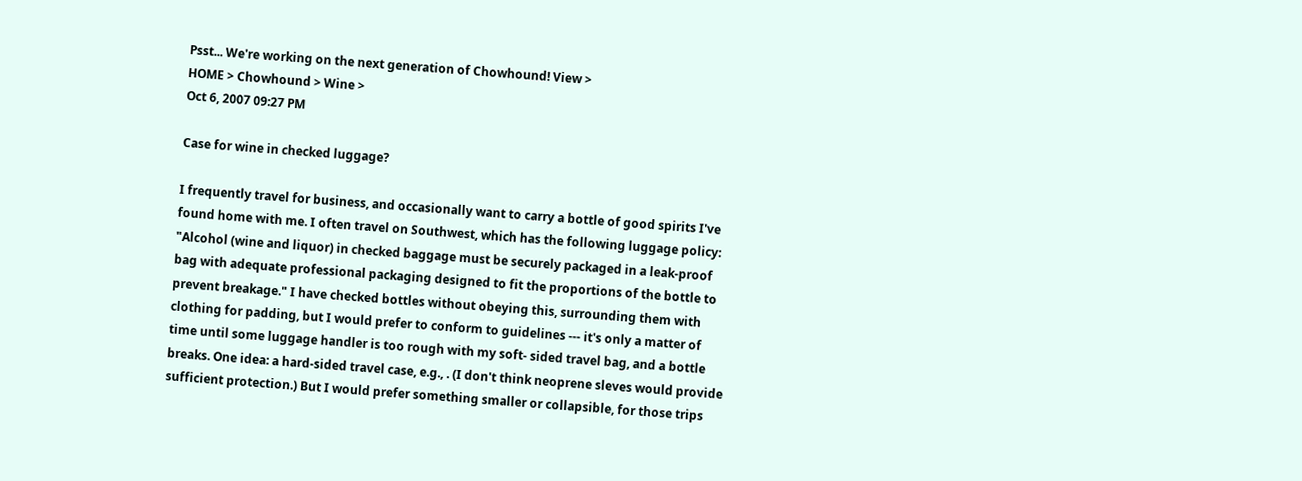Psst... We're working on the next generation of Chowhound! View >
HOME > Chowhound > Wine >
Oct 6, 2007 09:27 PM

Case for wine in checked luggage?

I frequently travel for business, and occasionally want to carry a bottle of good spirits I've found home with me. I often travel on Southwest, which has the following luggage policy: "Alcohol (wine and liquor) in checked baggage must be securely packaged in a leak-proof bag with adequate professional packaging designed to fit the proportions of the bottle to prevent breakage." I have checked bottles without obeying this, surrounding them with clothing for padding, but I would prefer to conform to guidelines --- it's only a matter of time until some luggage handler is too rough with my soft- sided travel bag, and a bottle breaks. One idea: a hard-sided travel case, e.g., . (I don't think neoprene sleves would provide sufficient protection.) But I would prefer something smaller or collapsible, for those trips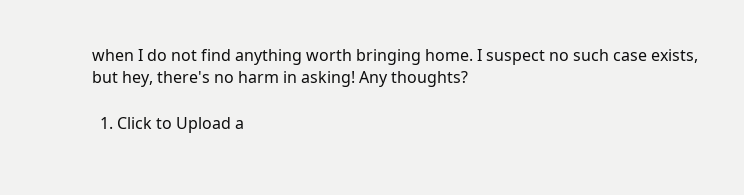when I do not find anything worth bringing home. I suspect no such case exists, but hey, there's no harm in asking! Any thoughts?

  1. Click to Upload a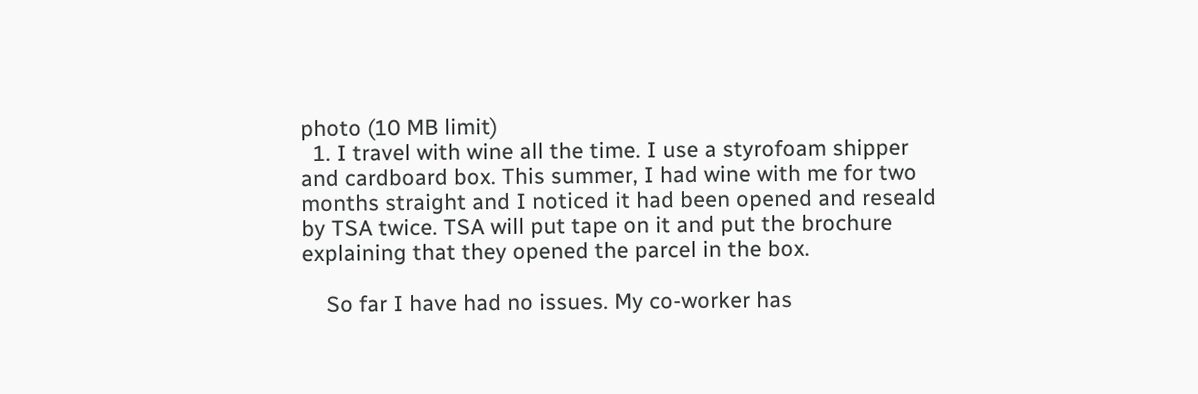photo (10 MB limit)
  1. I travel with wine all the time. I use a styrofoam shipper and cardboard box. This summer, I had wine with me for two months straight and I noticed it had been opened and reseald by TSA twice. TSA will put tape on it and put the brochure explaining that they opened the parcel in the box.

    So far I have had no issues. My co-worker has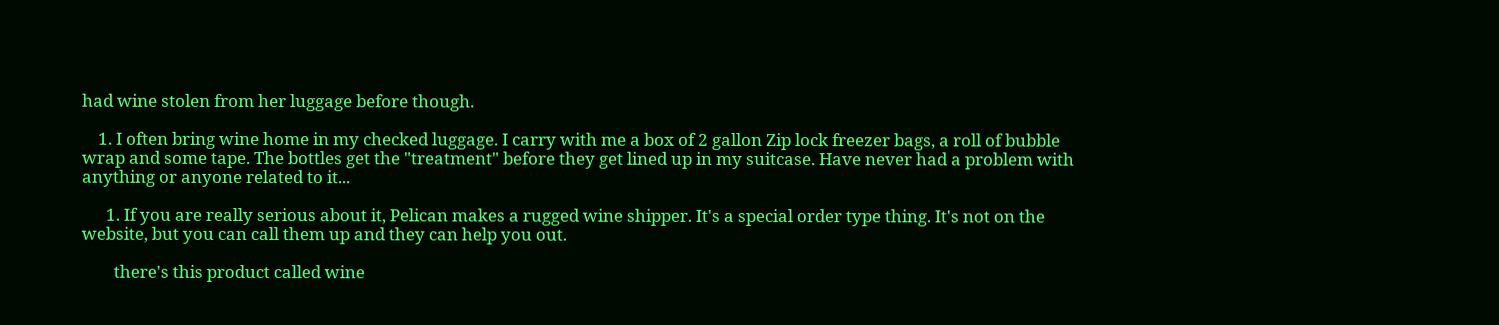had wine stolen from her luggage before though.

    1. I often bring wine home in my checked luggage. I carry with me a box of 2 gallon Zip lock freezer bags, a roll of bubble wrap and some tape. The bottles get the "treatment" before they get lined up in my suitcase. Have never had a problem with anything or anyone related to it...

      1. If you are really serious about it, Pelican makes a rugged wine shipper. It's a special order type thing. It's not on the website, but you can call them up and they can help you out.

        there's this product called wine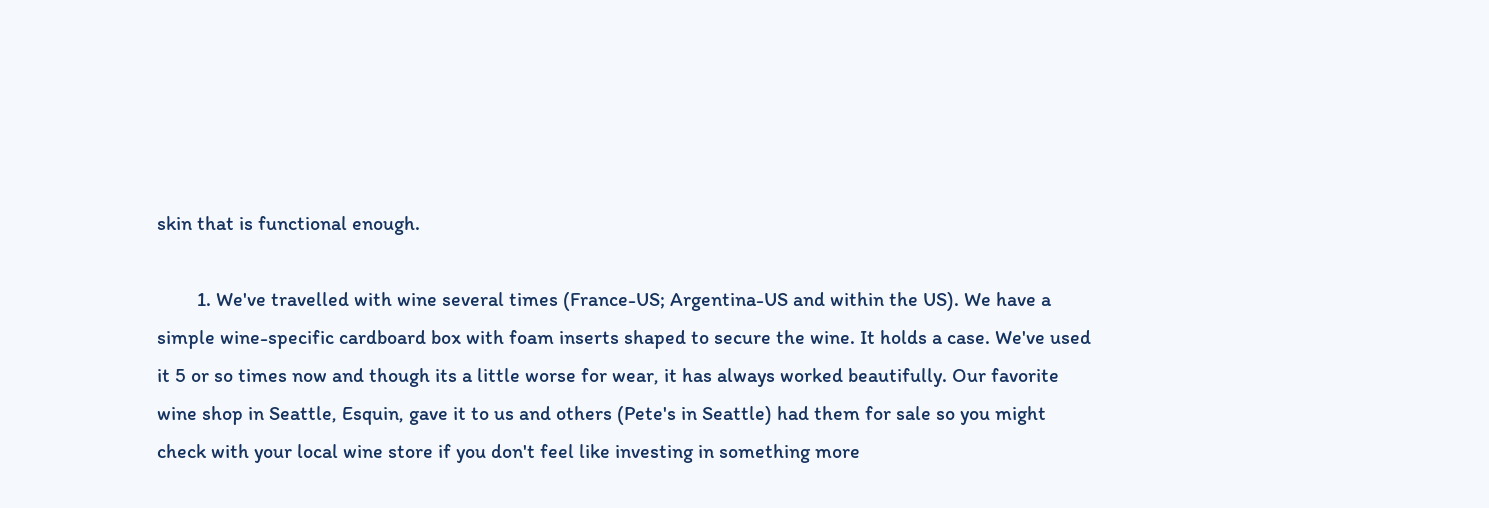skin that is functional enough.

        1. We've travelled with wine several times (France-US; Argentina-US and within the US). We have a simple wine-specific cardboard box with foam inserts shaped to secure the wine. It holds a case. We've used it 5 or so times now and though its a little worse for wear, it has always worked beautifully. Our favorite wine shop in Seattle, Esquin, gave it to us and others (Pete's in Seattle) had them for sale so you might check with your local wine store if you don't feel like investing in something more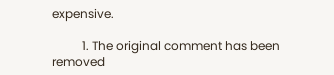expensive.

          1. The original comment has been removed